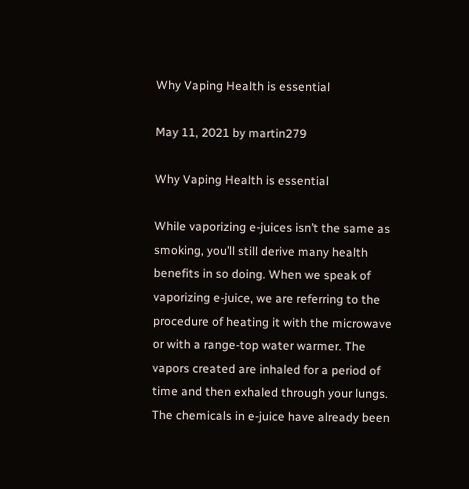Why Vaping Health is essential

May 11, 2021 by martin279

Why Vaping Health is essential

While vaporizing e-juices isn’t the same as smoking, you’ll still derive many health benefits in so doing. When we speak of vaporizing e-juice, we are referring to the procedure of heating it with the microwave or with a range-top water warmer. The vapors created are inhaled for a period of time and then exhaled through your lungs. The chemicals in e-juice have already been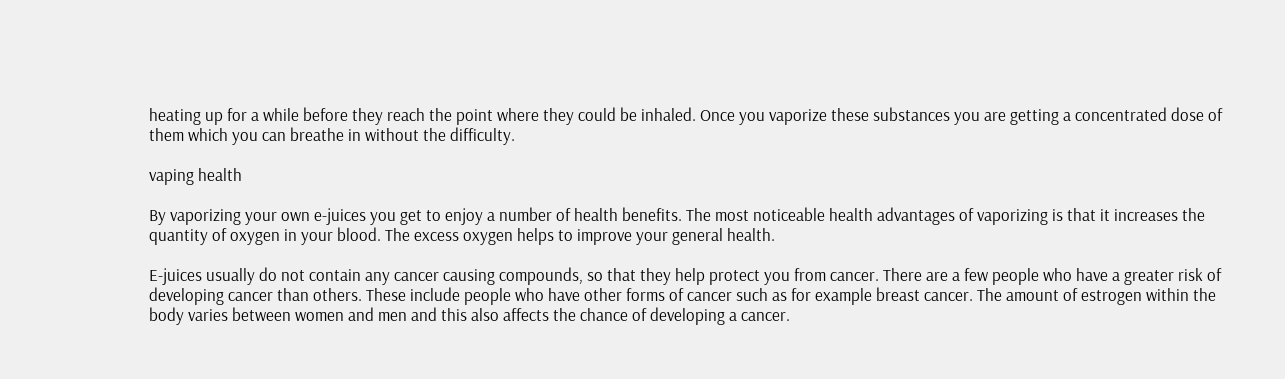heating up for a while before they reach the point where they could be inhaled. Once you vaporize these substances you are getting a concentrated dose of them which you can breathe in without the difficulty.

vaping health

By vaporizing your own e-juices you get to enjoy a number of health benefits. The most noticeable health advantages of vaporizing is that it increases the quantity of oxygen in your blood. The excess oxygen helps to improve your general health.

E-juices usually do not contain any cancer causing compounds, so that they help protect you from cancer. There are a few people who have a greater risk of developing cancer than others. These include people who have other forms of cancer such as for example breast cancer. The amount of estrogen within the body varies between women and men and this also affects the chance of developing a cancer.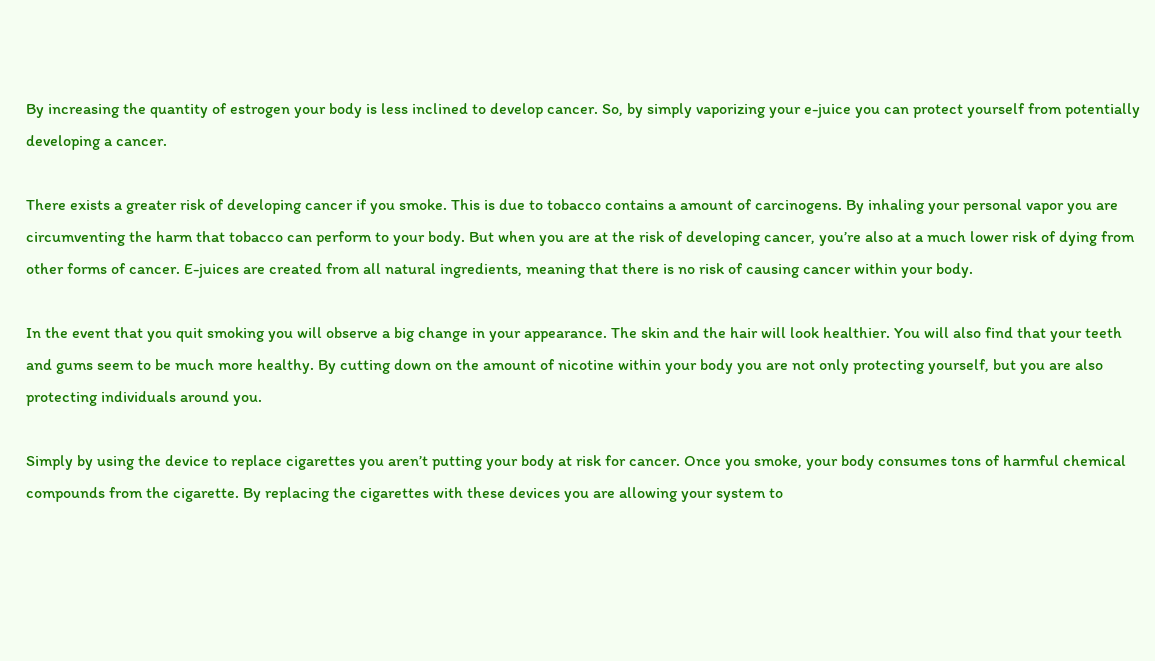By increasing the quantity of estrogen your body is less inclined to develop cancer. So, by simply vaporizing your e-juice you can protect yourself from potentially developing a cancer.

There exists a greater risk of developing cancer if you smoke. This is due to tobacco contains a amount of carcinogens. By inhaling your personal vapor you are circumventing the harm that tobacco can perform to your body. But when you are at the risk of developing cancer, you’re also at a much lower risk of dying from other forms of cancer. E-juices are created from all natural ingredients, meaning that there is no risk of causing cancer within your body.

In the event that you quit smoking you will observe a big change in your appearance. The skin and the hair will look healthier. You will also find that your teeth and gums seem to be much more healthy. By cutting down on the amount of nicotine within your body you are not only protecting yourself, but you are also protecting individuals around you.

Simply by using the device to replace cigarettes you aren’t putting your body at risk for cancer. Once you smoke, your body consumes tons of harmful chemical compounds from the cigarette. By replacing the cigarettes with these devices you are allowing your system to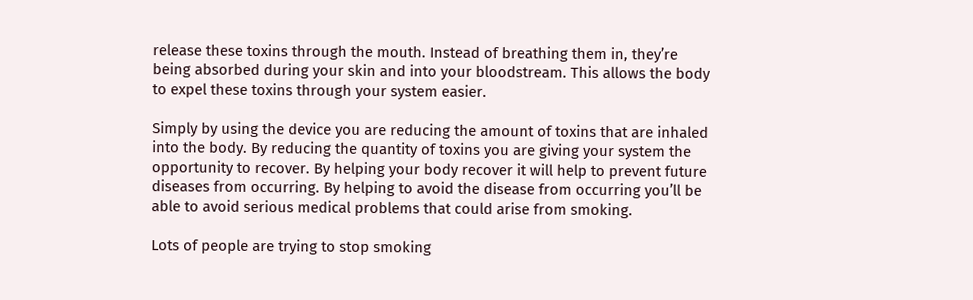release these toxins through the mouth. Instead of breathing them in, they’re being absorbed during your skin and into your bloodstream. This allows the body to expel these toxins through your system easier.

Simply by using the device you are reducing the amount of toxins that are inhaled into the body. By reducing the quantity of toxins you are giving your system the opportunity to recover. By helping your body recover it will help to prevent future diseases from occurring. By helping to avoid the disease from occurring you’ll be able to avoid serious medical problems that could arise from smoking.

Lots of people are trying to stop smoking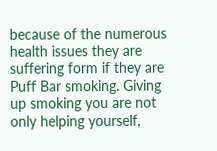because of the numerous health issues they are suffering form if they are Puff Bar smoking. Giving up smoking you are not only helping yourself,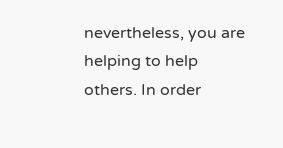nevertheless, you are helping to help others. In order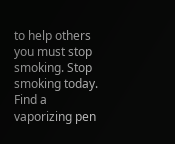to help others you must stop smoking. Stop smoking today. Find a vaporizing pen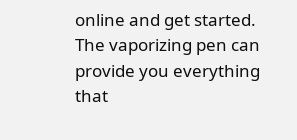online and get started. The vaporizing pen can provide you everything that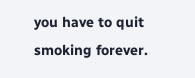you have to quit smoking forever.